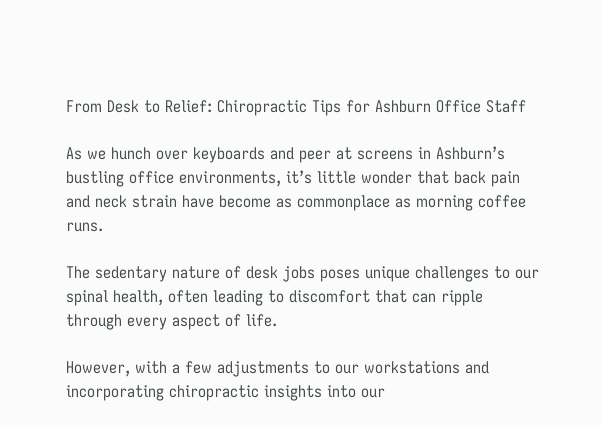From Desk to Relief: Chiropractic Tips for Ashburn Office Staff

As we hunch over keyboards and peer at screens in Ashburn’s bustling office environments, it’s little wonder that back pain and neck strain have become as commonplace as morning coffee runs.

The sedentary nature of desk jobs poses unique challenges to our spinal health, often leading to discomfort that can ripple through every aspect of life.

However, with a few adjustments to our workstations and incorporating chiropractic insights into our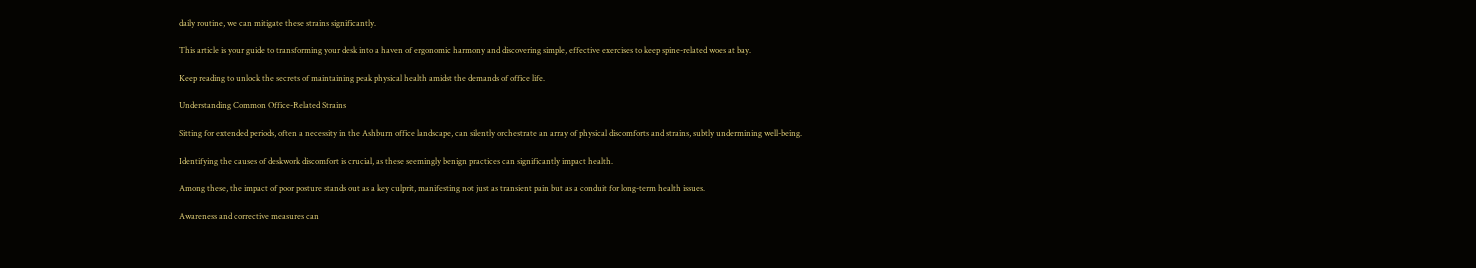daily routine, we can mitigate these strains significantly.

This article is your guide to transforming your desk into a haven of ergonomic harmony and discovering simple, effective exercises to keep spine-related woes at bay.

Keep reading to unlock the secrets of maintaining peak physical health amidst the demands of office life.

Understanding Common Office-Related Strains

Sitting for extended periods, often a necessity in the Ashburn office landscape, can silently orchestrate an array of physical discomforts and strains, subtly undermining well-being.

Identifying the causes of deskwork discomfort is crucial, as these seemingly benign practices can significantly impact health.

Among these, the impact of poor posture stands out as a key culprit, manifesting not just as transient pain but as a conduit for long-term health issues.

Awareness and corrective measures can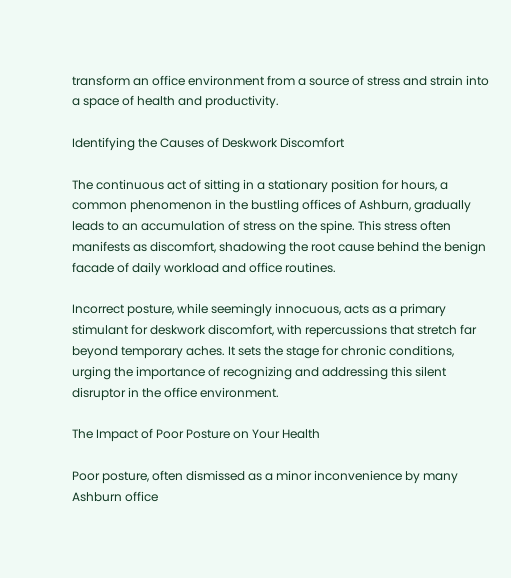transform an office environment from a source of stress and strain into a space of health and productivity.

Identifying the Causes of Deskwork Discomfort

The continuous act of sitting in a stationary position for hours, a common phenomenon in the bustling offices of Ashburn, gradually leads to an accumulation of stress on the spine. This stress often manifests as discomfort, shadowing the root cause behind the benign facade of daily workload and office routines.

Incorrect posture, while seemingly innocuous, acts as a primary stimulant for deskwork discomfort, with repercussions that stretch far beyond temporary aches. It sets the stage for chronic conditions, urging the importance of recognizing and addressing this silent disruptor in the office environment.

The Impact of Poor Posture on Your Health

Poor posture, often dismissed as a minor inconvenience by many Ashburn office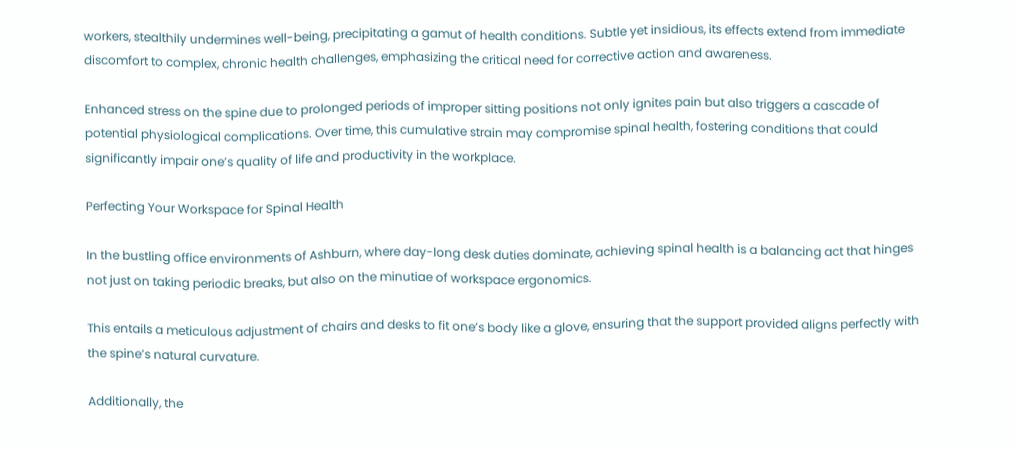workers, stealthily undermines well-being, precipitating a gamut of health conditions. Subtle yet insidious, its effects extend from immediate discomfort to complex, chronic health challenges, emphasizing the critical need for corrective action and awareness.

Enhanced stress on the spine due to prolonged periods of improper sitting positions not only ignites pain but also triggers a cascade of potential physiological complications. Over time, this cumulative strain may compromise spinal health, fostering conditions that could significantly impair one’s quality of life and productivity in the workplace.

Perfecting Your Workspace for Spinal Health

In the bustling office environments of Ashburn, where day-long desk duties dominate, achieving spinal health is a balancing act that hinges not just on taking periodic breaks, but also on the minutiae of workspace ergonomics.

This entails a meticulous adjustment of chairs and desks to fit one’s body like a glove, ensuring that the support provided aligns perfectly with the spine’s natural curvature.

Additionally, the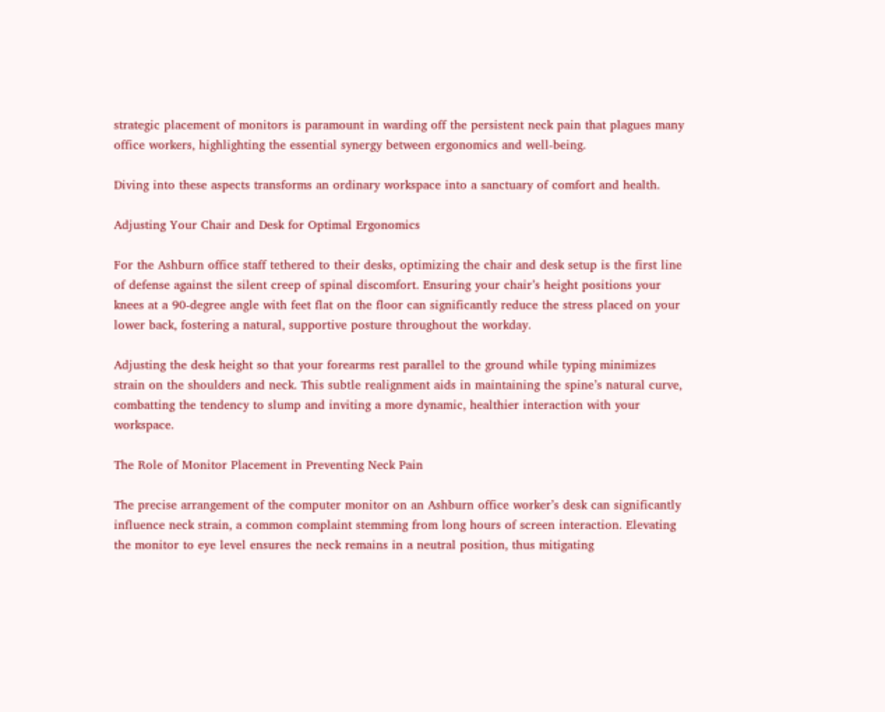strategic placement of monitors is paramount in warding off the persistent neck pain that plagues many office workers, highlighting the essential synergy between ergonomics and well-being.

Diving into these aspects transforms an ordinary workspace into a sanctuary of comfort and health.

Adjusting Your Chair and Desk for Optimal Ergonomics

For the Ashburn office staff tethered to their desks, optimizing the chair and desk setup is the first line of defense against the silent creep of spinal discomfort. Ensuring your chair’s height positions your knees at a 90-degree angle with feet flat on the floor can significantly reduce the stress placed on your lower back, fostering a natural, supportive posture throughout the workday.

Adjusting the desk height so that your forearms rest parallel to the ground while typing minimizes strain on the shoulders and neck. This subtle realignment aids in maintaining the spine’s natural curve, combatting the tendency to slump and inviting a more dynamic, healthier interaction with your workspace.

The Role of Monitor Placement in Preventing Neck Pain

The precise arrangement of the computer monitor on an Ashburn office worker’s desk can significantly influence neck strain, a common complaint stemming from long hours of screen interaction. Elevating the monitor to eye level ensures the neck remains in a neutral position, thus mitigating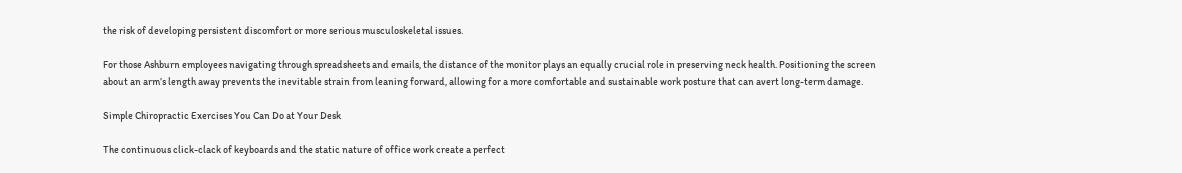the risk of developing persistent discomfort or more serious musculoskeletal issues.

For those Ashburn employees navigating through spreadsheets and emails, the distance of the monitor plays an equally crucial role in preserving neck health. Positioning the screen about an arm’s length away prevents the inevitable strain from leaning forward, allowing for a more comfortable and sustainable work posture that can avert long-term damage.

Simple Chiropractic Exercises You Can Do at Your Desk

The continuous click-clack of keyboards and the static nature of office work create a perfect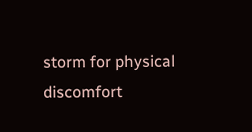storm for physical discomfort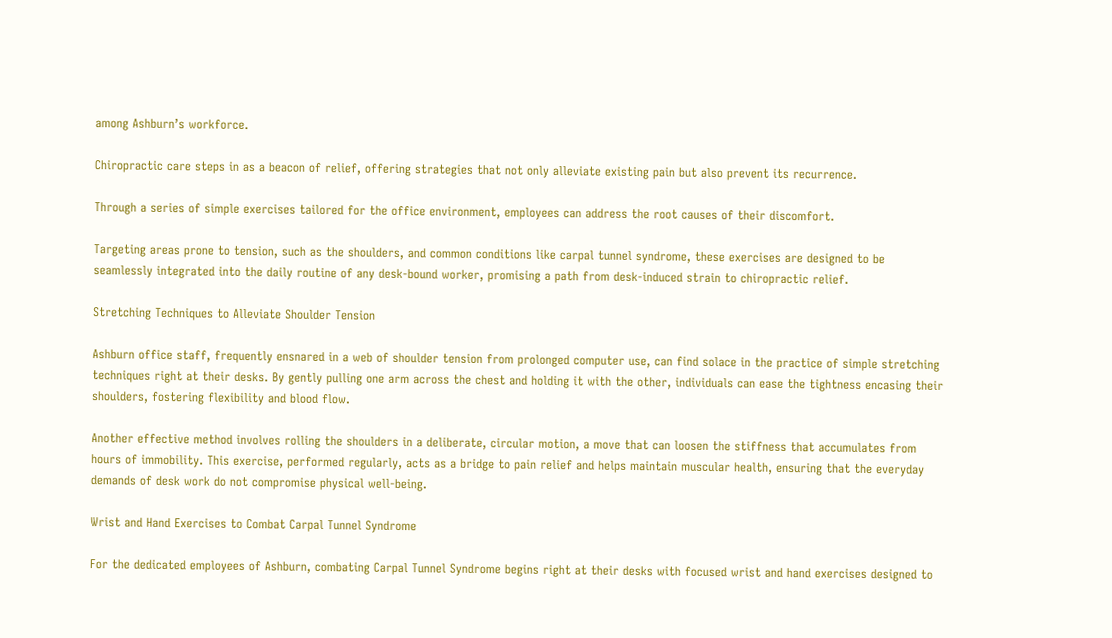among Ashburn’s workforce.

Chiropractic care steps in as a beacon of relief, offering strategies that not only alleviate existing pain but also prevent its recurrence.

Through a series of simple exercises tailored for the office environment, employees can address the root causes of their discomfort.

Targeting areas prone to tension, such as the shoulders, and common conditions like carpal tunnel syndrome, these exercises are designed to be seamlessly integrated into the daily routine of any desk-bound worker, promising a path from desk-induced strain to chiropractic relief.

Stretching Techniques to Alleviate Shoulder Tension

Ashburn office staff, frequently ensnared in a web of shoulder tension from prolonged computer use, can find solace in the practice of simple stretching techniques right at their desks. By gently pulling one arm across the chest and holding it with the other, individuals can ease the tightness encasing their shoulders, fostering flexibility and blood flow.

Another effective method involves rolling the shoulders in a deliberate, circular motion, a move that can loosen the stiffness that accumulates from hours of immobility. This exercise, performed regularly, acts as a bridge to pain relief and helps maintain muscular health, ensuring that the everyday demands of desk work do not compromise physical well-being.

Wrist and Hand Exercises to Combat Carpal Tunnel Syndrome

For the dedicated employees of Ashburn, combating Carpal Tunnel Syndrome begins right at their desks with focused wrist and hand exercises designed to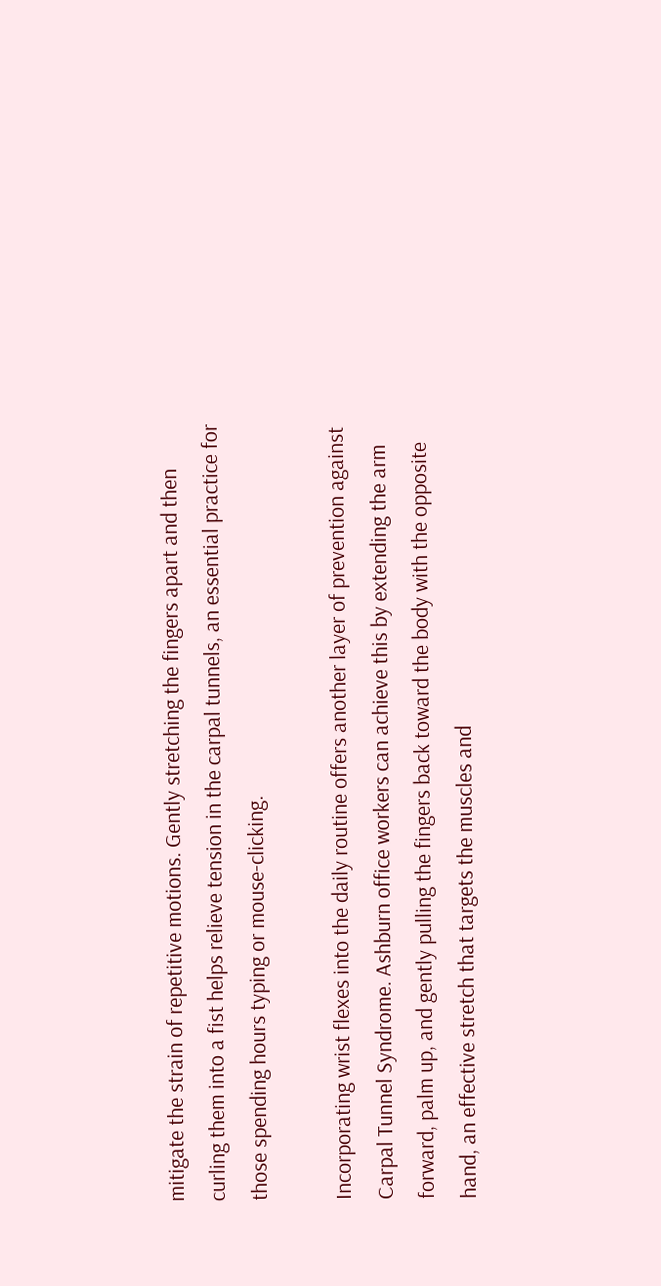mitigate the strain of repetitive motions. Gently stretching the fingers apart and then curling them into a fist helps relieve tension in the carpal tunnels, an essential practice for those spending hours typing or mouse-clicking.

Incorporating wrist flexes into the daily routine offers another layer of prevention against Carpal Tunnel Syndrome. Ashburn office workers can achieve this by extending the arm forward, palm up, and gently pulling the fingers back toward the body with the opposite hand, an effective stretch that targets the muscles and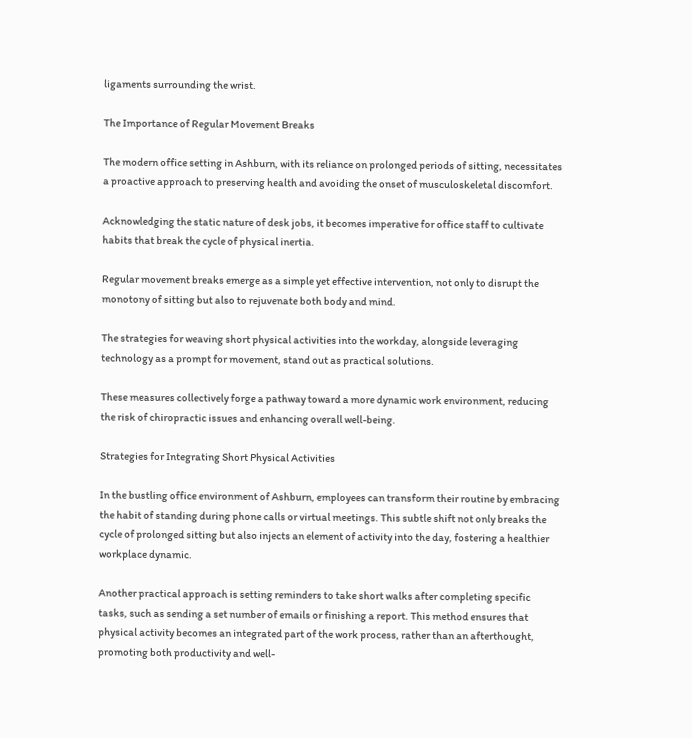ligaments surrounding the wrist.

The Importance of Regular Movement Breaks

The modern office setting in Ashburn, with its reliance on prolonged periods of sitting, necessitates a proactive approach to preserving health and avoiding the onset of musculoskeletal discomfort.

Acknowledging the static nature of desk jobs, it becomes imperative for office staff to cultivate habits that break the cycle of physical inertia.

Regular movement breaks emerge as a simple yet effective intervention, not only to disrupt the monotony of sitting but also to rejuvenate both body and mind.

The strategies for weaving short physical activities into the workday, alongside leveraging technology as a prompt for movement, stand out as practical solutions.

These measures collectively forge a pathway toward a more dynamic work environment, reducing the risk of chiropractic issues and enhancing overall well-being.

Strategies for Integrating Short Physical Activities

In the bustling office environment of Ashburn, employees can transform their routine by embracing the habit of standing during phone calls or virtual meetings. This subtle shift not only breaks the cycle of prolonged sitting but also injects an element of activity into the day, fostering a healthier workplace dynamic.

Another practical approach is setting reminders to take short walks after completing specific tasks, such as sending a set number of emails or finishing a report. This method ensures that physical activity becomes an integrated part of the work process, rather than an afterthought, promoting both productivity and well-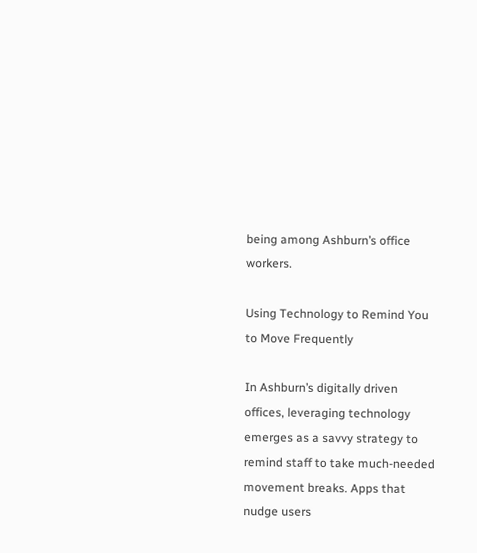being among Ashburn’s office workers.

Using Technology to Remind You to Move Frequently

In Ashburn’s digitally driven offices, leveraging technology emerges as a savvy strategy to remind staff to take much-needed movement breaks. Apps that nudge users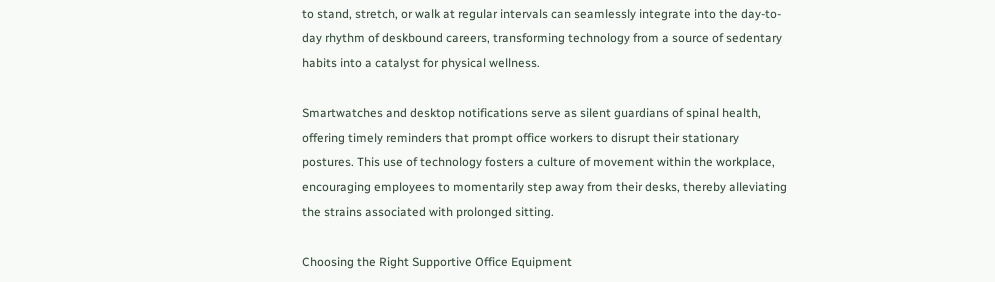to stand, stretch, or walk at regular intervals can seamlessly integrate into the day-to-day rhythm of deskbound careers, transforming technology from a source of sedentary habits into a catalyst for physical wellness.

Smartwatches and desktop notifications serve as silent guardians of spinal health, offering timely reminders that prompt office workers to disrupt their stationary postures. This use of technology fosters a culture of movement within the workplace, encouraging employees to momentarily step away from their desks, thereby alleviating the strains associated with prolonged sitting.

Choosing the Right Supportive Office Equipment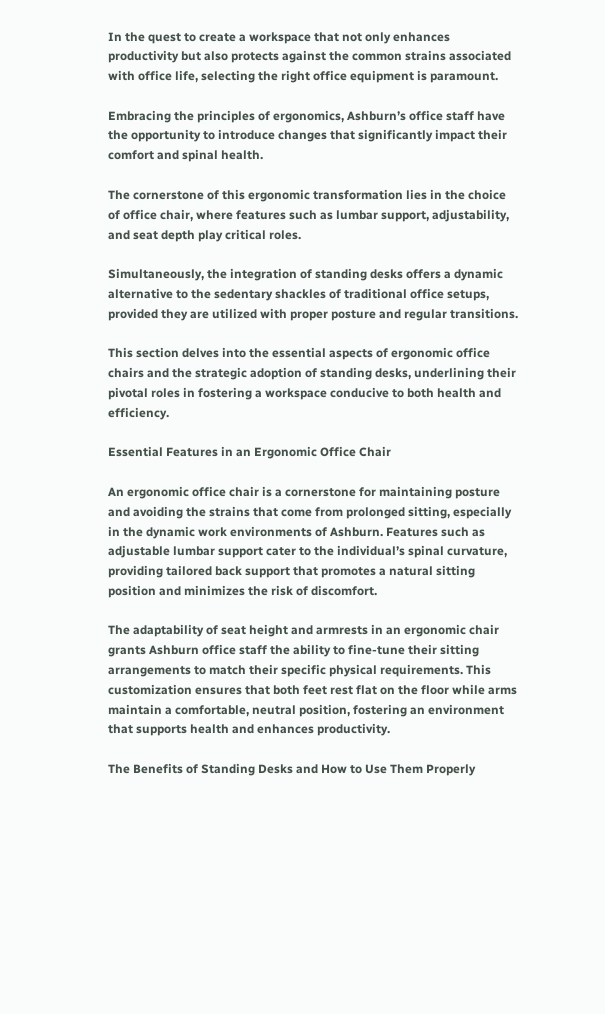In the quest to create a workspace that not only enhances productivity but also protects against the common strains associated with office life, selecting the right office equipment is paramount.

Embracing the principles of ergonomics, Ashburn’s office staff have the opportunity to introduce changes that significantly impact their comfort and spinal health.

The cornerstone of this ergonomic transformation lies in the choice of office chair, where features such as lumbar support, adjustability, and seat depth play critical roles.

Simultaneously, the integration of standing desks offers a dynamic alternative to the sedentary shackles of traditional office setups, provided they are utilized with proper posture and regular transitions.

This section delves into the essential aspects of ergonomic office chairs and the strategic adoption of standing desks, underlining their pivotal roles in fostering a workspace conducive to both health and efficiency.

Essential Features in an Ergonomic Office Chair

An ergonomic office chair is a cornerstone for maintaining posture and avoiding the strains that come from prolonged sitting, especially in the dynamic work environments of Ashburn. Features such as adjustable lumbar support cater to the individual’s spinal curvature, providing tailored back support that promotes a natural sitting position and minimizes the risk of discomfort.

The adaptability of seat height and armrests in an ergonomic chair grants Ashburn office staff the ability to fine-tune their sitting arrangements to match their specific physical requirements. This customization ensures that both feet rest flat on the floor while arms maintain a comfortable, neutral position, fostering an environment that supports health and enhances productivity.

The Benefits of Standing Desks and How to Use Them Properly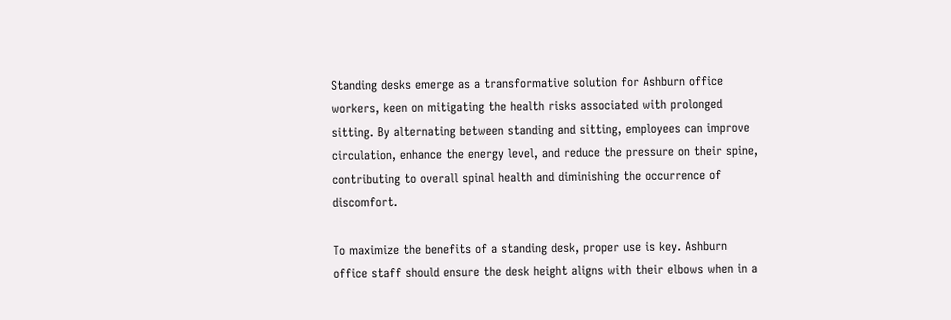Standing desks emerge as a transformative solution for Ashburn office workers, keen on mitigating the health risks associated with prolonged sitting. By alternating between standing and sitting, employees can improve circulation, enhance the energy level, and reduce the pressure on their spine, contributing to overall spinal health and diminishing the occurrence of discomfort.

To maximize the benefits of a standing desk, proper use is key. Ashburn office staff should ensure the desk height aligns with their elbows when in a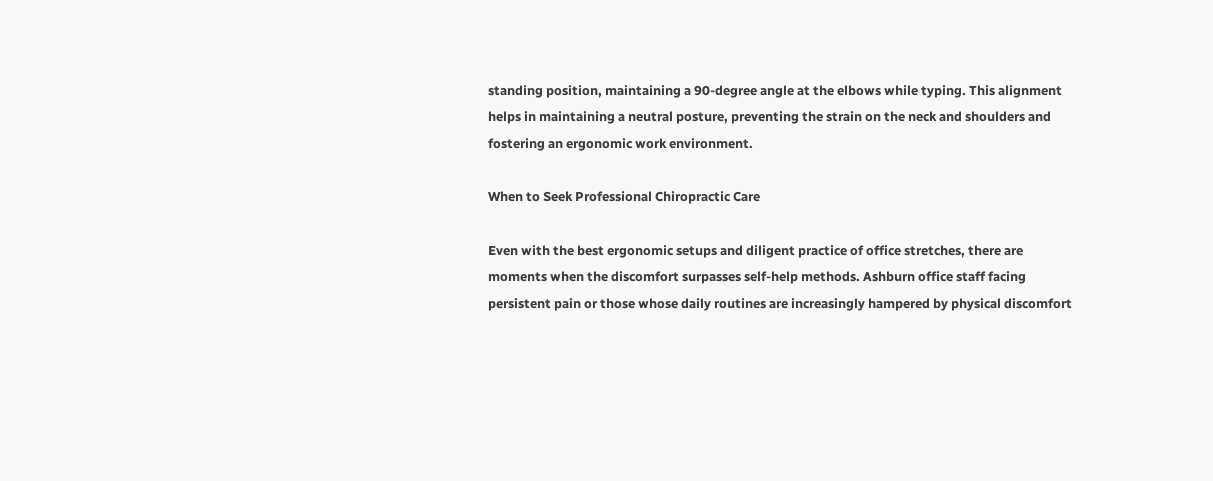standing position, maintaining a 90-degree angle at the elbows while typing. This alignment helps in maintaining a neutral posture, preventing the strain on the neck and shoulders and fostering an ergonomic work environment.

When to Seek Professional Chiropractic Care

Even with the best ergonomic setups and diligent practice of office stretches, there are moments when the discomfort surpasses self-help methods. Ashburn office staff facing persistent pain or those whose daily routines are increasingly hampered by physical discomfort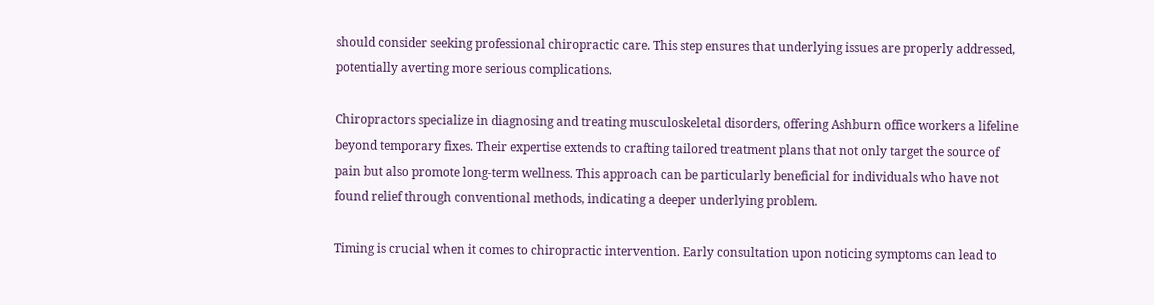should consider seeking professional chiropractic care. This step ensures that underlying issues are properly addressed, potentially averting more serious complications.

Chiropractors specialize in diagnosing and treating musculoskeletal disorders, offering Ashburn office workers a lifeline beyond temporary fixes. Their expertise extends to crafting tailored treatment plans that not only target the source of pain but also promote long-term wellness. This approach can be particularly beneficial for individuals who have not found relief through conventional methods, indicating a deeper underlying problem.

Timing is crucial when it comes to chiropractic intervention. Early consultation upon noticing symptoms can lead to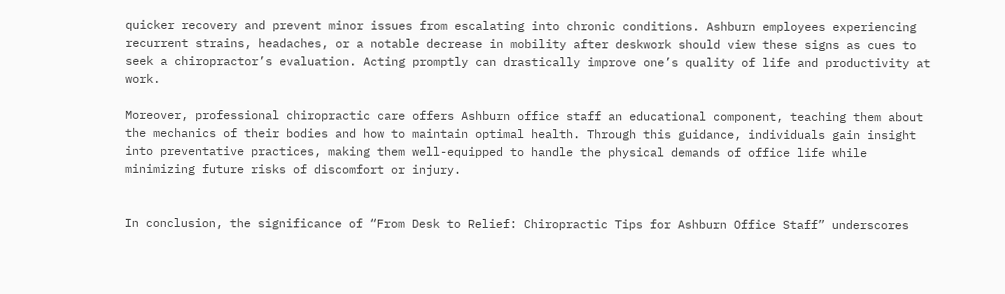quicker recovery and prevent minor issues from escalating into chronic conditions. Ashburn employees experiencing recurrent strains, headaches, or a notable decrease in mobility after deskwork should view these signs as cues to seek a chiropractor’s evaluation. Acting promptly can drastically improve one’s quality of life and productivity at work.

Moreover, professional chiropractic care offers Ashburn office staff an educational component, teaching them about the mechanics of their bodies and how to maintain optimal health. Through this guidance, individuals gain insight into preventative practices, making them well-equipped to handle the physical demands of office life while minimizing future risks of discomfort or injury.


In conclusion, the significance of “From Desk to Relief: Chiropractic Tips for Ashburn Office Staff” underscores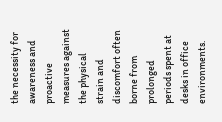the necessity for awareness and proactive measures against the physical strain and discomfort often borne from prolonged periods spent at desks in office environments.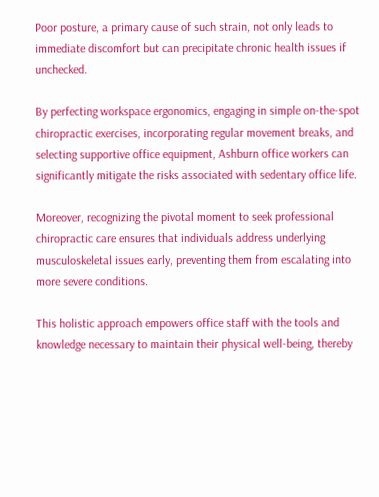Poor posture, a primary cause of such strain, not only leads to immediate discomfort but can precipitate chronic health issues if unchecked.

By perfecting workspace ergonomics, engaging in simple on-the-spot chiropractic exercises, incorporating regular movement breaks, and selecting supportive office equipment, Ashburn office workers can significantly mitigate the risks associated with sedentary office life.

Moreover, recognizing the pivotal moment to seek professional chiropractic care ensures that individuals address underlying musculoskeletal issues early, preventing them from escalating into more severe conditions.

This holistic approach empowers office staff with the tools and knowledge necessary to maintain their physical well-being, thereby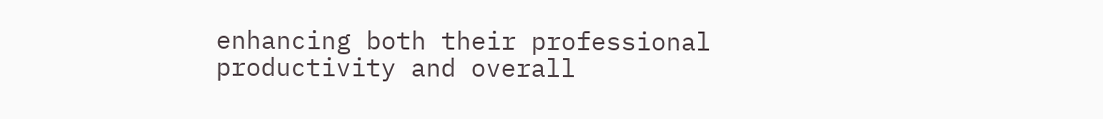enhancing both their professional productivity and overall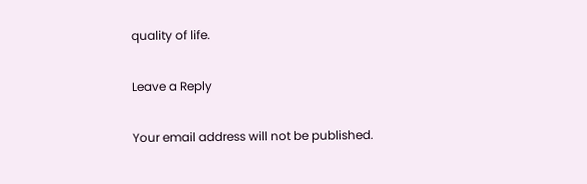quality of life.

Leave a Reply

Your email address will not be published.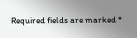Required fields are marked *